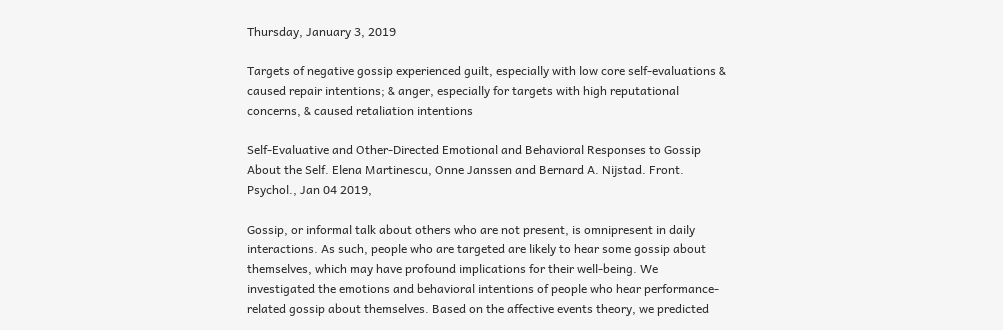Thursday, January 3, 2019

Targets of negative gossip experienced guilt, especially with low core self-evaluations & caused repair intentions; & anger, especially for targets with high reputational concerns, & caused retaliation intentions

Self-Evaluative and Other-Directed Emotional and Behavioral Responses to Gossip About the Self. Elena Martinescu, Onne Janssen and Bernard A. Nijstad. Front. Psychol., Jan 04 2019,

Gossip, or informal talk about others who are not present, is omnipresent in daily interactions. As such, people who are targeted are likely to hear some gossip about themselves, which may have profound implications for their well-being. We investigated the emotions and behavioral intentions of people who hear performance-related gossip about themselves. Based on the affective events theory, we predicted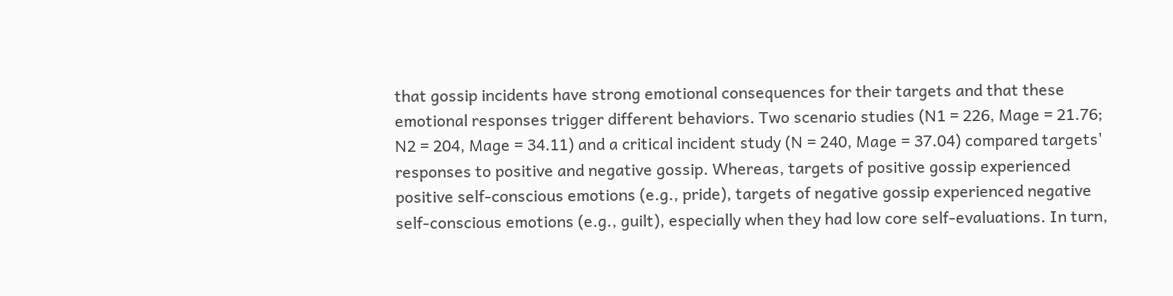that gossip incidents have strong emotional consequences for their targets and that these emotional responses trigger different behaviors. Two scenario studies (N1 = 226, Mage = 21.76; N2 = 204, Mage = 34.11) and a critical incident study (N = 240, Mage = 37.04) compared targets' responses to positive and negative gossip. Whereas, targets of positive gossip experienced positive self-conscious emotions (e.g., pride), targets of negative gossip experienced negative self-conscious emotions (e.g., guilt), especially when they had low core self-evaluations. In turn,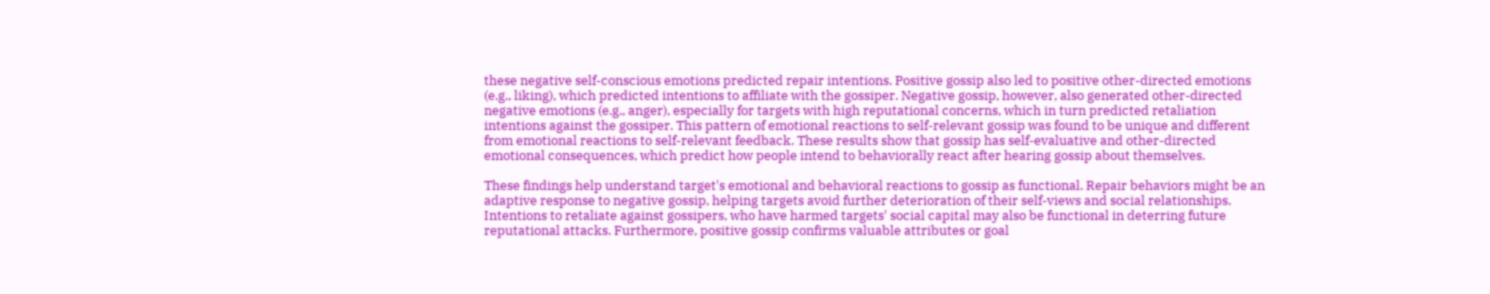these negative self-conscious emotions predicted repair intentions. Positive gossip also led to positive other-directed emotions (e.g., liking), which predicted intentions to affiliate with the gossiper. Negative gossip, however, also generated other-directed negative emotions (e.g., anger), especially for targets with high reputational concerns, which in turn predicted retaliation intentions against the gossiper. This pattern of emotional reactions to self-relevant gossip was found to be unique and different from emotional reactions to self-relevant feedback. These results show that gossip has self-evaluative and other-directed emotional consequences, which predict how people intend to behaviorally react after hearing gossip about themselves.

These findings help understand target's emotional and behavioral reactions to gossip as functional. Repair behaviors might be an adaptive response to negative gossip, helping targets avoid further deterioration of their self-views and social relationships. Intentions to retaliate against gossipers, who have harmed targets' social capital may also be functional in deterring future reputational attacks. Furthermore, positive gossip confirms valuable attributes or goal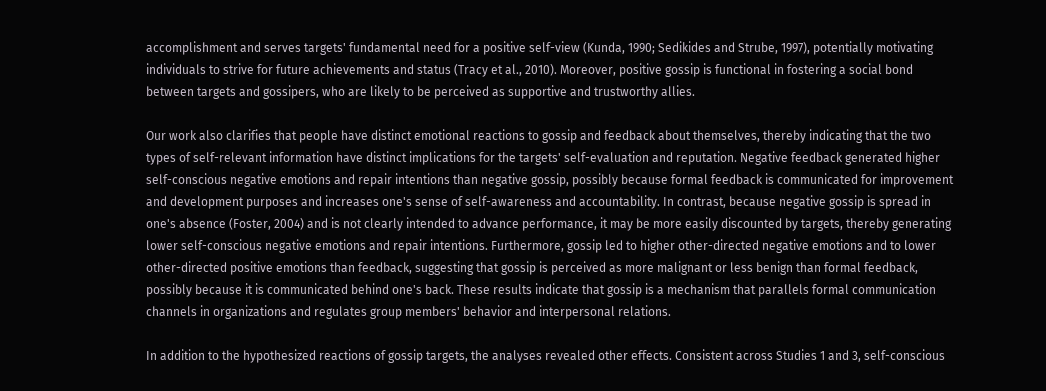accomplishment and serves targets' fundamental need for a positive self-view (Kunda, 1990; Sedikides and Strube, 1997), potentially motivating individuals to strive for future achievements and status (Tracy et al., 2010). Moreover, positive gossip is functional in fostering a social bond between targets and gossipers, who are likely to be perceived as supportive and trustworthy allies.

Our work also clarifies that people have distinct emotional reactions to gossip and feedback about themselves, thereby indicating that the two types of self-relevant information have distinct implications for the targets' self-evaluation and reputation. Negative feedback generated higher self-conscious negative emotions and repair intentions than negative gossip, possibly because formal feedback is communicated for improvement and development purposes and increases one's sense of self-awareness and accountability. In contrast, because negative gossip is spread in one's absence (Foster, 2004) and is not clearly intended to advance performance, it may be more easily discounted by targets, thereby generating lower self-conscious negative emotions and repair intentions. Furthermore, gossip led to higher other-directed negative emotions and to lower other-directed positive emotions than feedback, suggesting that gossip is perceived as more malignant or less benign than formal feedback, possibly because it is communicated behind one's back. These results indicate that gossip is a mechanism that parallels formal communication channels in organizations and regulates group members' behavior and interpersonal relations.

In addition to the hypothesized reactions of gossip targets, the analyses revealed other effects. Consistent across Studies 1 and 3, self-conscious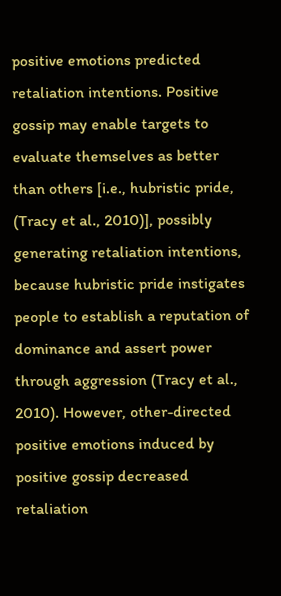positive emotions predicted retaliation intentions. Positive gossip may enable targets to evaluate themselves as better than others [i.e., hubristic pride, (Tracy et al., 2010)], possibly generating retaliation intentions, because hubristic pride instigates people to establish a reputation of dominance and assert power through aggression (Tracy et al., 2010). However, other-directed positive emotions induced by positive gossip decreased retaliation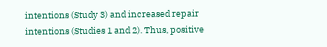intentions (Study 3) and increased repair intentions (Studies 1 and 2). Thus, positive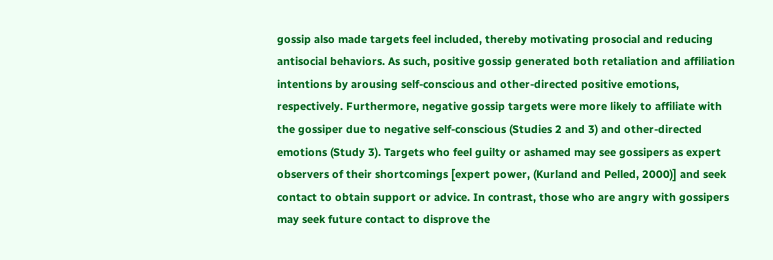gossip also made targets feel included, thereby motivating prosocial and reducing antisocial behaviors. As such, positive gossip generated both retaliation and affiliation intentions by arousing self-conscious and other-directed positive emotions, respectively. Furthermore, negative gossip targets were more likely to affiliate with the gossiper due to negative self-conscious (Studies 2 and 3) and other-directed emotions (Study 3). Targets who feel guilty or ashamed may see gossipers as expert observers of their shortcomings [expert power, (Kurland and Pelled, 2000)] and seek contact to obtain support or advice. In contrast, those who are angry with gossipers may seek future contact to disprove the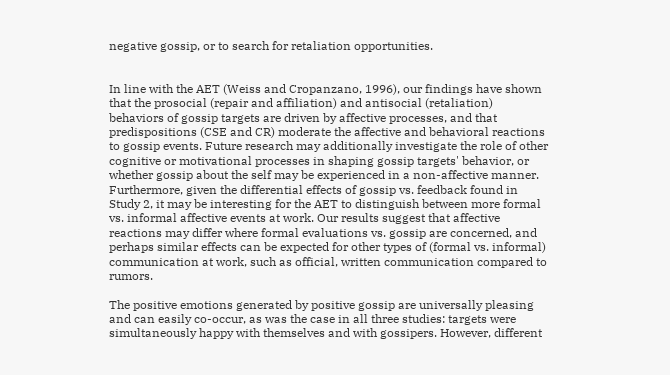negative gossip, or to search for retaliation opportunities.


In line with the AET (Weiss and Cropanzano, 1996), our findings have shown that the prosocial (repair and affiliation) and antisocial (retaliation) behaviors of gossip targets are driven by affective processes, and that predispositions (CSE and CR) moderate the affective and behavioral reactions to gossip events. Future research may additionally investigate the role of other cognitive or motivational processes in shaping gossip targets' behavior, or whether gossip about the self may be experienced in a non-affective manner. Furthermore, given the differential effects of gossip vs. feedback found in Study 2, it may be interesting for the AET to distinguish between more formal vs. informal affective events at work. Our results suggest that affective reactions may differ where formal evaluations vs. gossip are concerned, and perhaps similar effects can be expected for other types of (formal vs. informal) communication at work, such as official, written communication compared to rumors.

The positive emotions generated by positive gossip are universally pleasing and can easily co-occur, as was the case in all three studies: targets were simultaneously happy with themselves and with gossipers. However, different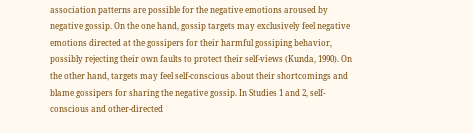association patterns are possible for the negative emotions aroused by negative gossip. On the one hand, gossip targets may exclusively feel negative emotions directed at the gossipers for their harmful gossiping behavior, possibly rejecting their own faults to protect their self-views (Kunda, 1990). On the other hand, targets may feel self-conscious about their shortcomings and blame gossipers for sharing the negative gossip. In Studies 1 and 2, self-conscious and other-directed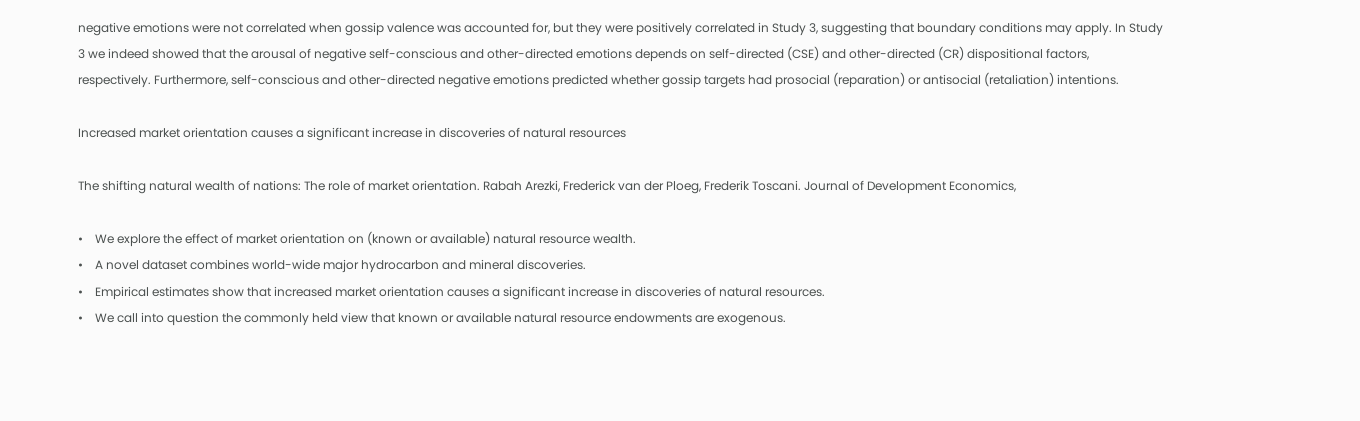negative emotions were not correlated when gossip valence was accounted for, but they were positively correlated in Study 3, suggesting that boundary conditions may apply. In Study 3 we indeed showed that the arousal of negative self-conscious and other-directed emotions depends on self-directed (CSE) and other-directed (CR) dispositional factors, respectively. Furthermore, self-conscious and other-directed negative emotions predicted whether gossip targets had prosocial (reparation) or antisocial (retaliation) intentions.

Increased market orientation causes a significant increase in discoveries of natural resources

The shifting natural wealth of nations: The role of market orientation. Rabah Arezki, Frederick van der Ploeg, Frederik Toscani. Journal of Development Economics,

•    We explore the effect of market orientation on (known or available) natural resource wealth.
•    A novel dataset combines world-wide major hydrocarbon and mineral discoveries.
•    Empirical estimates show that increased market orientation causes a significant increase in discoveries of natural resources.
•    We call into question the commonly held view that known or available natural resource endowments are exogenous.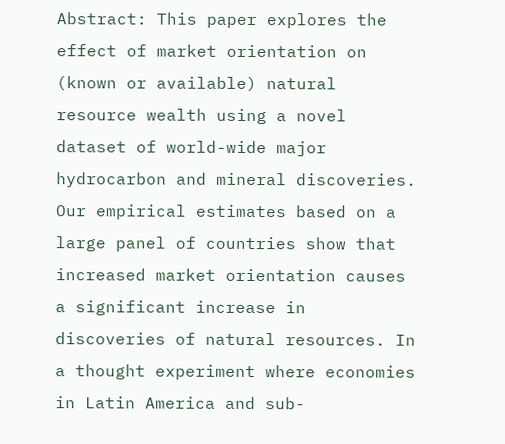Abstract: This paper explores the effect of market orientation on (known or available) natural resource wealth using a novel dataset of world-wide major hydrocarbon and mineral discoveries. Our empirical estimates based on a large panel of countries show that increased market orientation causes a significant increase in discoveries of natural resources. In a thought experiment where economies in Latin America and sub-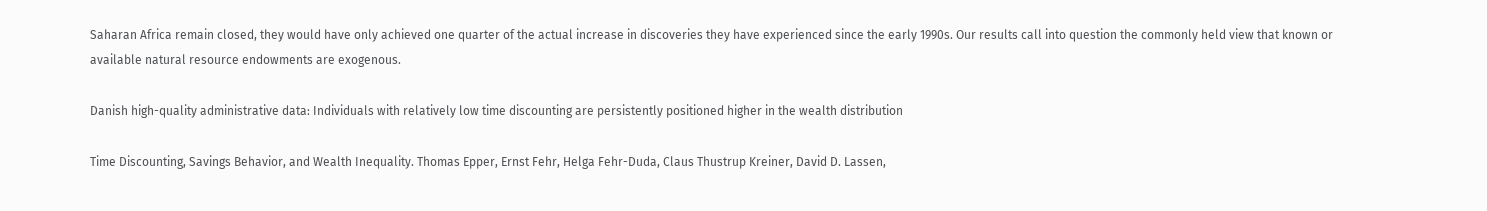Saharan Africa remain closed, they would have only achieved one quarter of the actual increase in discoveries they have experienced since the early 1990s. Our results call into question the commonly held view that known or available natural resource endowments are exogenous.

Danish high-quality administrative data: Individuals with relatively low time discounting are persistently positioned higher in the wealth distribution

Time Discounting, Savings Behavior, and Wealth Inequality. Thomas Epper, Ernst Fehr, Helga Fehr-Duda, Claus Thustrup Kreiner, David D. Lassen,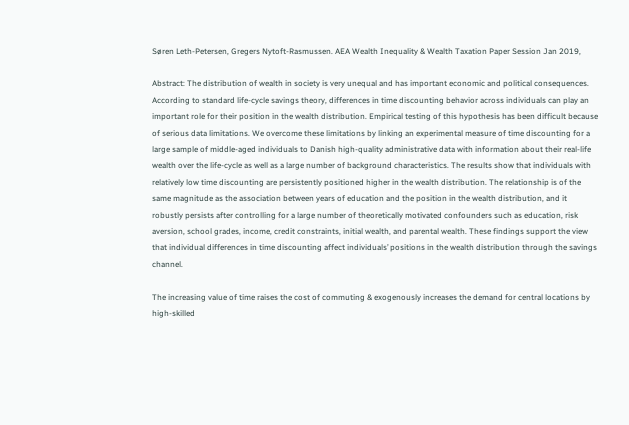Søren Leth-Petersen, Gregers Nytoft-Rasmussen. AEA Wealth Inequality & Wealth Taxation Paper Session Jan 2019,

Abstract: The distribution of wealth in society is very unequal and has important economic and political consequences. According to standard life-cycle savings theory, differences in time discounting behavior across individuals can play an important role for their position in the wealth distribution. Empirical testing of this hypothesis has been difficult because of serious data limitations. We overcome these limitations by linking an experimental measure of time discounting for a large sample of middle-aged individuals to Danish high-quality administrative data with information about their real-life wealth over the life-cycle as well as a large number of background characteristics. The results show that individuals with relatively low time discounting are persistently positioned higher in the wealth distribution. The relationship is of the same magnitude as the association between years of education and the position in the wealth distribution, and it robustly persists after controlling for a large number of theoretically motivated confounders such as education, risk aversion, school grades, income, credit constraints, initial wealth, and parental wealth. These findings support the view that individual differences in time discounting affect individuals’ positions in the wealth distribution through the savings channel.

The increasing value of time raises the cost of commuting & exogenously increases the demand for central locations by high-skilled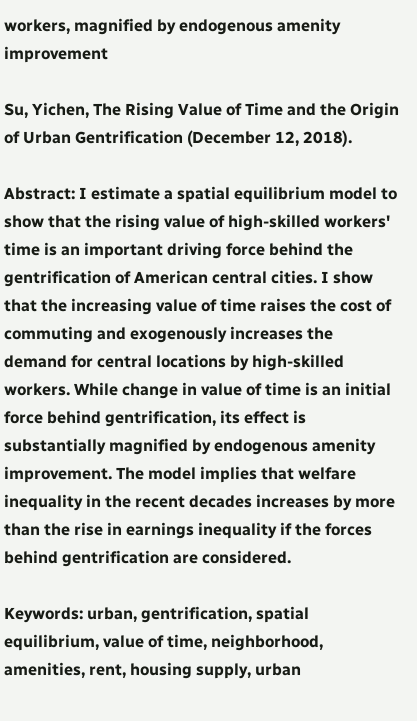workers, magnified by endogenous amenity improvement

Su, Yichen, The Rising Value of Time and the Origin of Urban Gentrification (December 12, 2018).

Abstract: I estimate a spatial equilibrium model to show that the rising value of high-skilled workers' time is an important driving force behind the gentrification of American central cities. I show that the increasing value of time raises the cost of commuting and exogenously increases the demand for central locations by high-skilled workers. While change in value of time is an initial force behind gentrification, its effect is substantially magnified by endogenous amenity improvement. The model implies that welfare inequality in the recent decades increases by more than the rise in earnings inequality if the forces behind gentrification are considered.

Keywords: urban, gentrification, spatial equilibrium, value of time, neighborhood, amenities, rent, housing supply, urban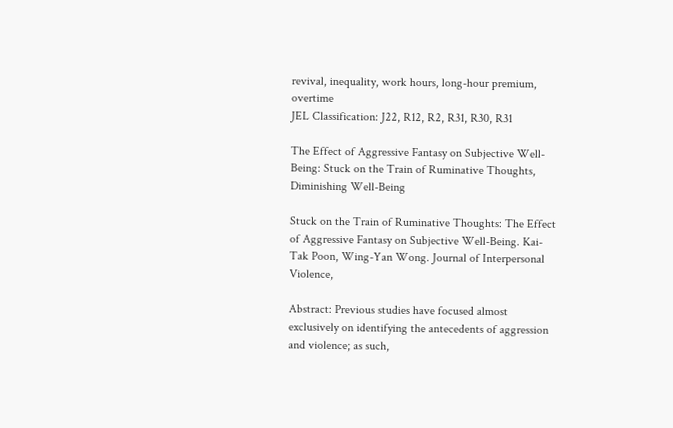revival, inequality, work hours, long-hour premium, overtime
JEL Classification: J22, R12, R2, R31, R30, R31

The Effect of Aggressive Fantasy on Subjective Well-Being: Stuck on the Train of Ruminative Thoughts, Diminishing Well-Being

Stuck on the Train of Ruminative Thoughts: The Effect of Aggressive Fantasy on Subjective Well-Being. Kai-Tak Poon, Wing-Yan Wong. Journal of Interpersonal Violence,

Abstract: Previous studies have focused almost exclusively on identifying the antecedents of aggression and violence; as such,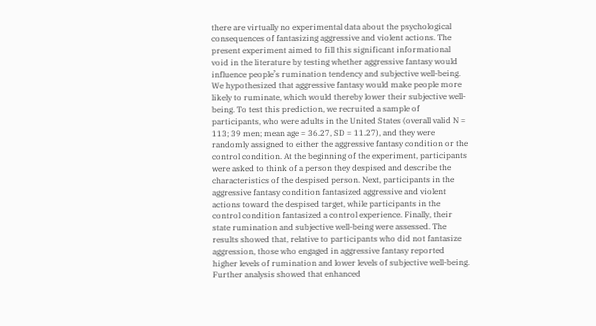there are virtually no experimental data about the psychological consequences of fantasizing aggressive and violent actions. The present experiment aimed to fill this significant informational void in the literature by testing whether aggressive fantasy would influence people’s rumination tendency and subjective well-being. We hypothesized that aggressive fantasy would make people more likely to ruminate, which would thereby lower their subjective well-being. To test this prediction, we recruited a sample of participants, who were adults in the United States (overall valid N = 113; 39 men; mean age = 36.27, SD = 11.27), and they were randomly assigned to either the aggressive fantasy condition or the control condition. At the beginning of the experiment, participants were asked to think of a person they despised and describe the characteristics of the despised person. Next, participants in the aggressive fantasy condition fantasized aggressive and violent actions toward the despised target, while participants in the control condition fantasized a control experience. Finally, their state rumination and subjective well-being were assessed. The results showed that, relative to participants who did not fantasize aggression, those who engaged in aggressive fantasy reported higher levels of rumination and lower levels of subjective well-being. Further analysis showed that enhanced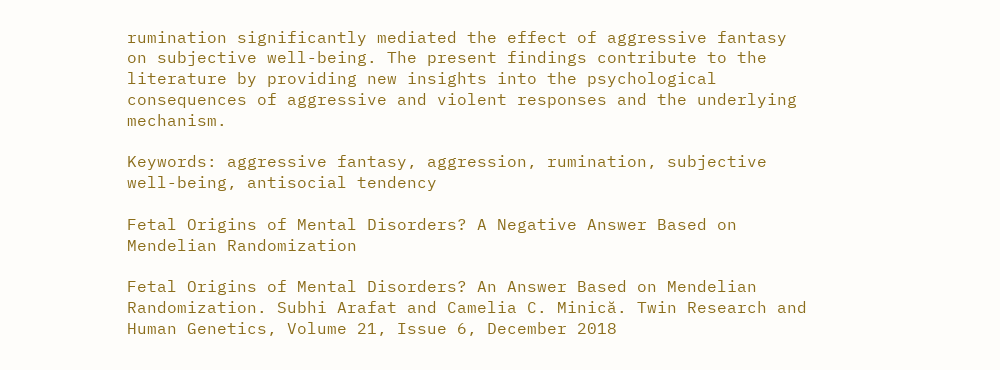rumination significantly mediated the effect of aggressive fantasy on subjective well-being. The present findings contribute to the literature by providing new insights into the psychological consequences of aggressive and violent responses and the underlying mechanism.

Keywords: aggressive fantasy, aggression, rumination, subjective well-being, antisocial tendency

Fetal Origins of Mental Disorders? A Negative Answer Based on Mendelian Randomization

Fetal Origins of Mental Disorders? An Answer Based on Mendelian Randomization. Subhi Arafat and Camelia C. Minică. Twin Research and Human Genetics, Volume 21, Issue 6, December 2018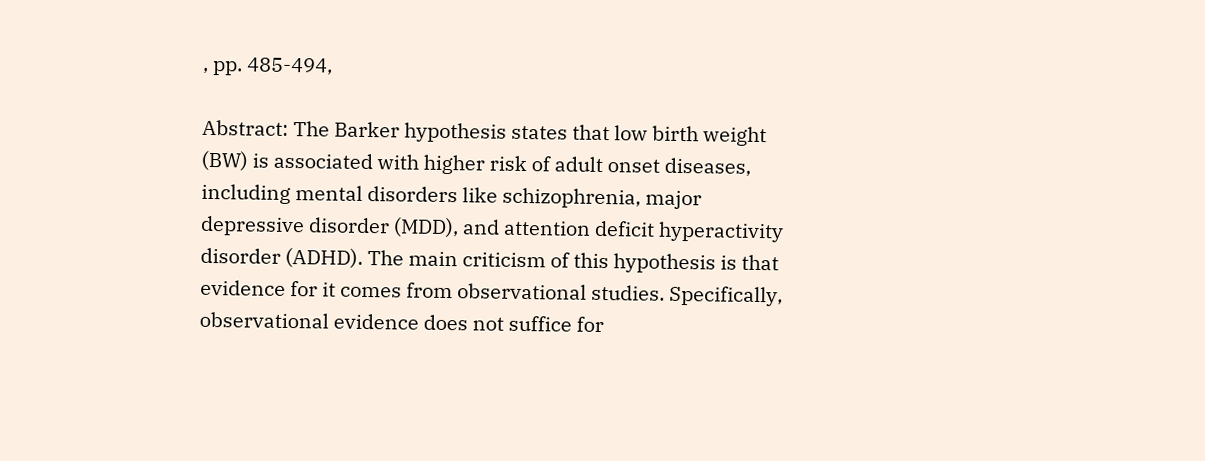, pp. 485-494,

Abstract: The Barker hypothesis states that low birth weight (BW) is associated with higher risk of adult onset diseases, including mental disorders like schizophrenia, major depressive disorder (MDD), and attention deficit hyperactivity disorder (ADHD). The main criticism of this hypothesis is that evidence for it comes from observational studies. Specifically, observational evidence does not suffice for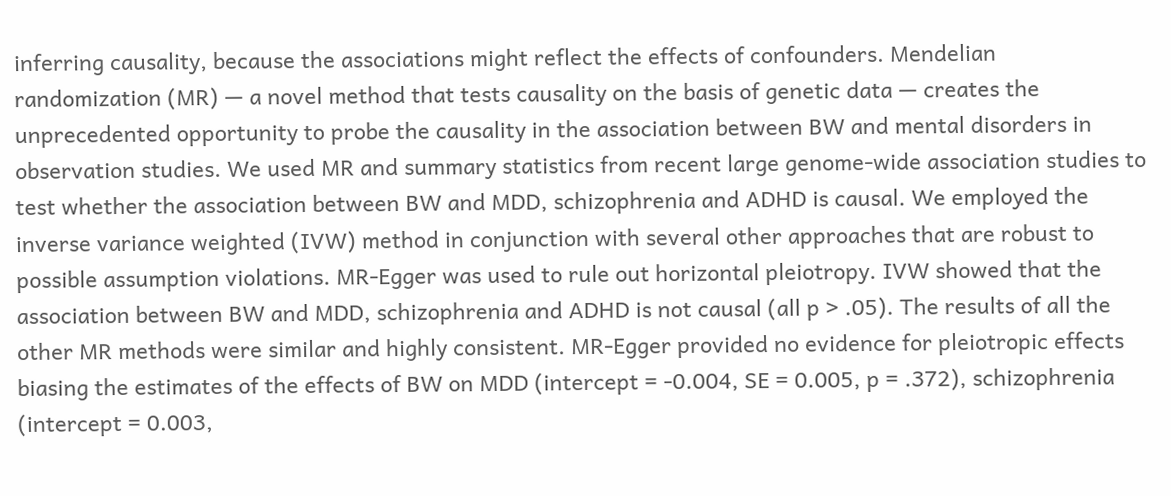inferring causality, because the associations might reflect the effects of confounders. Mendelian randomization (MR) — a novel method that tests causality on the basis of genetic data — creates the unprecedented opportunity to probe the causality in the association between BW and mental disorders in observation studies. We used MR and summary statistics from recent large genome-wide association studies to test whether the association between BW and MDD, schizophrenia and ADHD is causal. We employed the inverse variance weighted (IVW) method in conjunction with several other approaches that are robust to possible assumption violations. MR-Egger was used to rule out horizontal pleiotropy. IVW showed that the association between BW and MDD, schizophrenia and ADHD is not causal (all p > .05). The results of all the other MR methods were similar and highly consistent. MR-Egger provided no evidence for pleiotropic effects biasing the estimates of the effects of BW on MDD (intercept = -0.004, SE = 0.005, p = .372), schizophrenia (intercept = 0.003,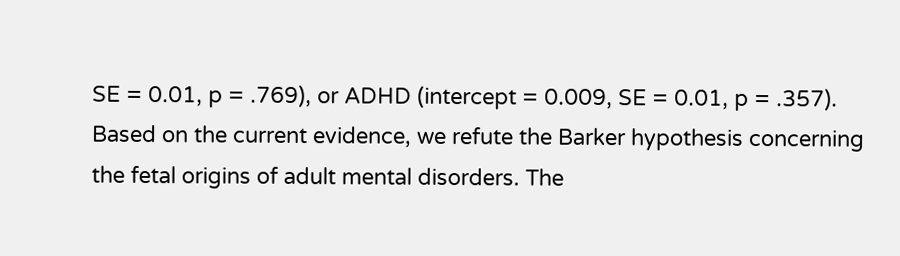SE = 0.01, p = .769), or ADHD (intercept = 0.009, SE = 0.01, p = .357). Based on the current evidence, we refute the Barker hypothesis concerning the fetal origins of adult mental disorders. The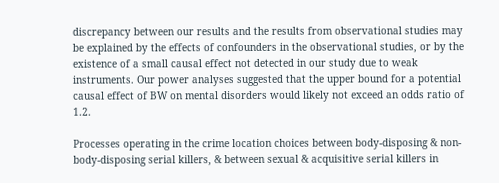discrepancy between our results and the results from observational studies may be explained by the effects of confounders in the observational studies, or by the existence of a small causal effect not detected in our study due to weak instruments. Our power analyses suggested that the upper bound for a potential causal effect of BW on mental disorders would likely not exceed an odds ratio of 1.2.

Processes operating in the crime location choices between body‐disposing & non‐body‐disposing serial killers, & between sexual & acquisitive serial killers in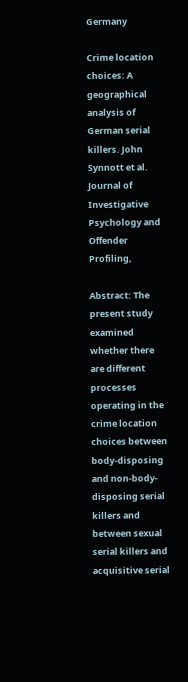Germany

Crime location choices: A geographical analysis of German serial killers. John Synnott et al. Journal of Investigative Psychology and Offender Profiling,

Abstract: The present study examined whether there are different processes operating in the crime location choices between body‐disposing and non‐body‐disposing serial killers and between sexual serial killers and acquisitive serial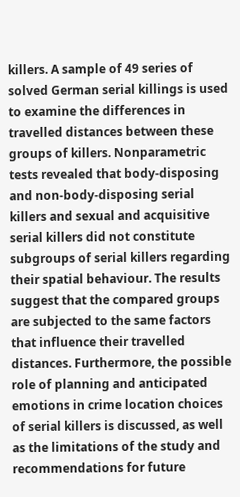killers. A sample of 49 series of solved German serial killings is used to examine the differences in travelled distances between these groups of killers. Nonparametric tests revealed that body‐disposing and non‐body‐disposing serial killers and sexual and acquisitive serial killers did not constitute subgroups of serial killers regarding their spatial behaviour. The results suggest that the compared groups are subjected to the same factors that influence their travelled distances. Furthermore, the possible role of planning and anticipated emotions in crime location choices of serial killers is discussed, as well as the limitations of the study and recommendations for future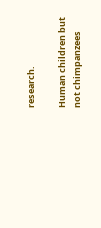research.

Human children but not chimpanzees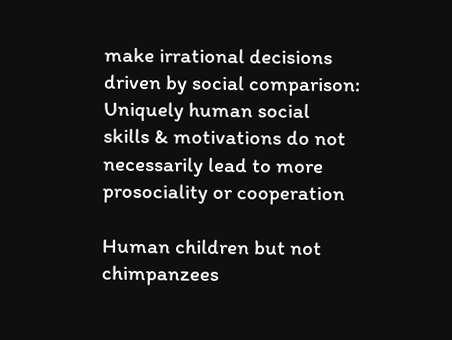make irrational decisions driven by social comparison: Uniquely human social skills & motivations do not necessarily lead to more prosociality or cooperation

Human children but not chimpanzees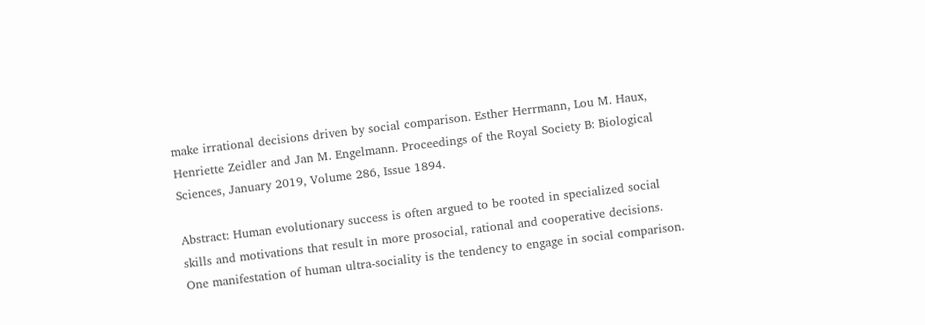make irrational decisions driven by social comparison. Esther Herrmann, Lou M. Haux, Henriette Zeidler and Jan M. Engelmann. Proceedings of the Royal Society B: Biological Sciences, January 2019, Volume 286, Issue 1894.

Abstract: Human evolutionary success is often argued to be rooted in specialized social skills and motivations that result in more prosocial, rational and cooperative decisions. One manifestation of human ultra-sociality is the tendency to engage in social comparison.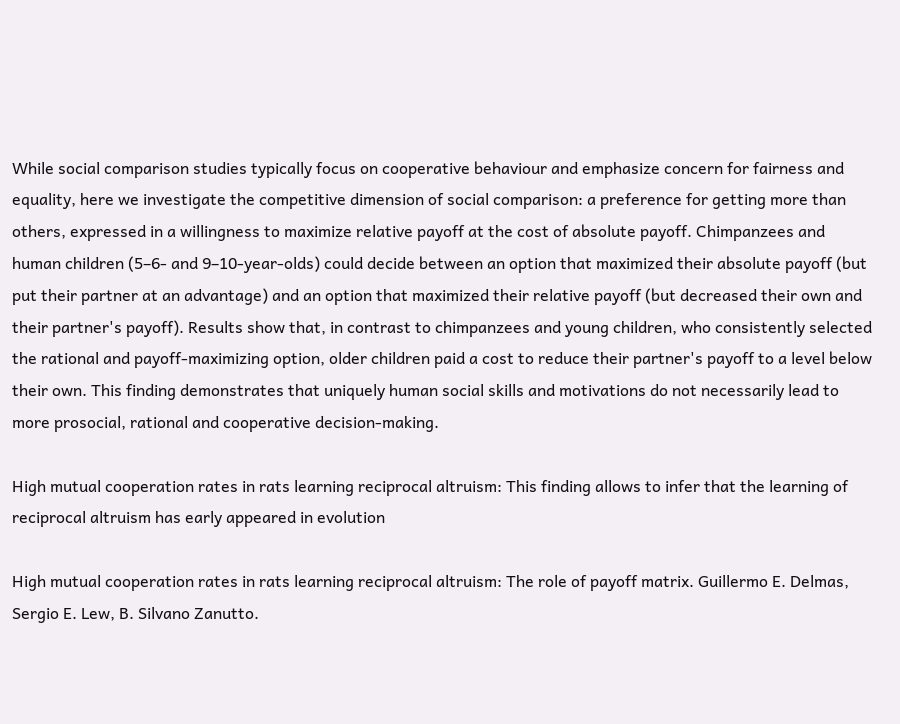While social comparison studies typically focus on cooperative behaviour and emphasize concern for fairness and equality, here we investigate the competitive dimension of social comparison: a preference for getting more than others, expressed in a willingness to maximize relative payoff at the cost of absolute payoff. Chimpanzees and human children (5–6- and 9–10-year-olds) could decide between an option that maximized their absolute payoff (but put their partner at an advantage) and an option that maximized their relative payoff (but decreased their own and their partner's payoff). Results show that, in contrast to chimpanzees and young children, who consistently selected the rational and payoff-maximizing option, older children paid a cost to reduce their partner's payoff to a level below their own. This finding demonstrates that uniquely human social skills and motivations do not necessarily lead to more prosocial, rational and cooperative decision-making.

High mutual cooperation rates in rats learning reciprocal altruism: This finding allows to infer that the learning of reciprocal altruism has early appeared in evolution

High mutual cooperation rates in rats learning reciprocal altruism: The role of payoff matrix. Guillermo E. Delmas, Sergio E. Lew, B. Silvano Zanutto.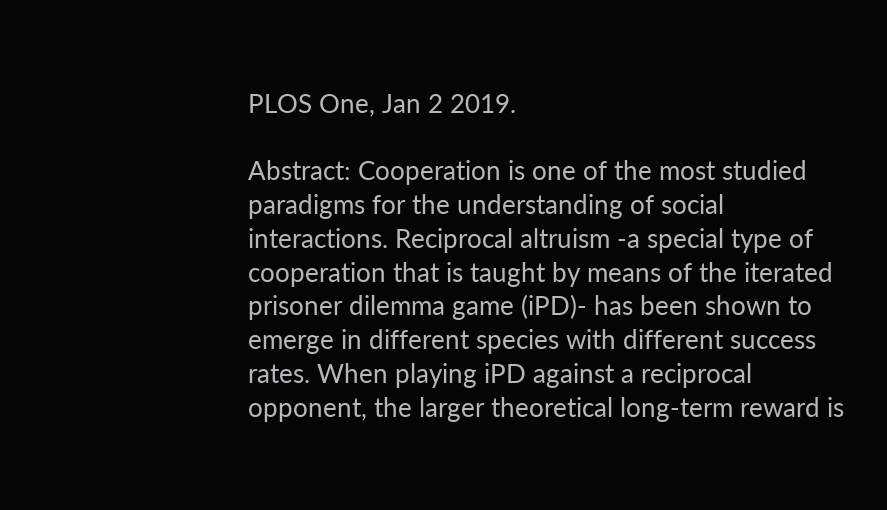PLOS One, Jan 2 2019.

Abstract: Cooperation is one of the most studied paradigms for the understanding of social interactions. Reciprocal altruism -a special type of cooperation that is taught by means of the iterated prisoner dilemma game (iPD)- has been shown to emerge in different species with different success rates. When playing iPD against a reciprocal opponent, the larger theoretical long-term reward is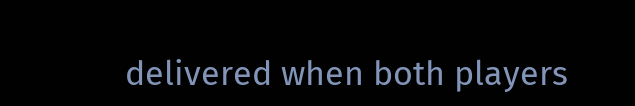delivered when both players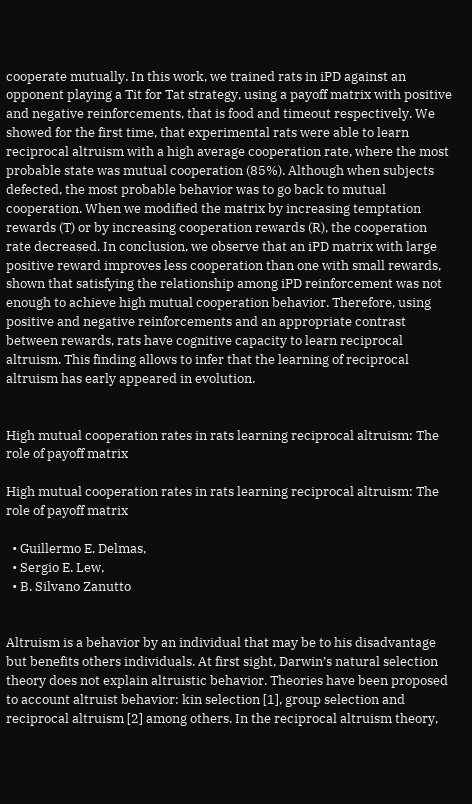cooperate mutually. In this work, we trained rats in iPD against an opponent playing a Tit for Tat strategy, using a payoff matrix with positive and negative reinforcements, that is food and timeout respectively. We showed for the first time, that experimental rats were able to learn reciprocal altruism with a high average cooperation rate, where the most probable state was mutual cooperation (85%). Although when subjects defected, the most probable behavior was to go back to mutual cooperation. When we modified the matrix by increasing temptation rewards (T) or by increasing cooperation rewards (R), the cooperation rate decreased. In conclusion, we observe that an iPD matrix with large positive reward improves less cooperation than one with small rewards, shown that satisfying the relationship among iPD reinforcement was not enough to achieve high mutual cooperation behavior. Therefore, using positive and negative reinforcements and an appropriate contrast between rewards, rats have cognitive capacity to learn reciprocal altruism. This finding allows to infer that the learning of reciprocal altruism has early appeared in evolution.


High mutual cooperation rates in rats learning reciprocal altruism: The role of payoff matrix

High mutual cooperation rates in rats learning reciprocal altruism: The role of payoff matrix

  • Guillermo E. Delmas,
  • Sergio E. Lew,
  • B. Silvano Zanutto


Altruism is a behavior by an individual that may be to his disadvantage but benefits others individuals. At first sight, Darwin’s natural selection theory does not explain altruistic behavior. Theories have been proposed to account altruist behavior: kin selection [1], group selection and reciprocal altruism [2] among others. In the reciprocal altruism theory,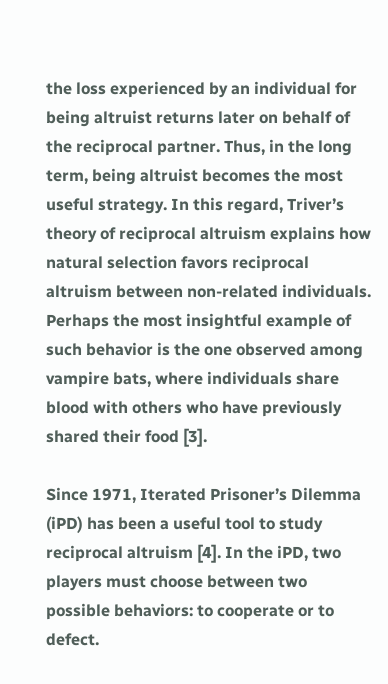the loss experienced by an individual for being altruist returns later on behalf of the reciprocal partner. Thus, in the long term, being altruist becomes the most useful strategy. In this regard, Triver’s theory of reciprocal altruism explains how natural selection favors reciprocal altruism between non-related individuals. Perhaps the most insightful example of such behavior is the one observed among vampire bats, where individuals share blood with others who have previously shared their food [3].

Since 1971, Iterated Prisoner’s Dilemma (iPD) has been a useful tool to study reciprocal altruism [4]. In the iPD, two players must choose between two possible behaviors: to cooperate or to defect.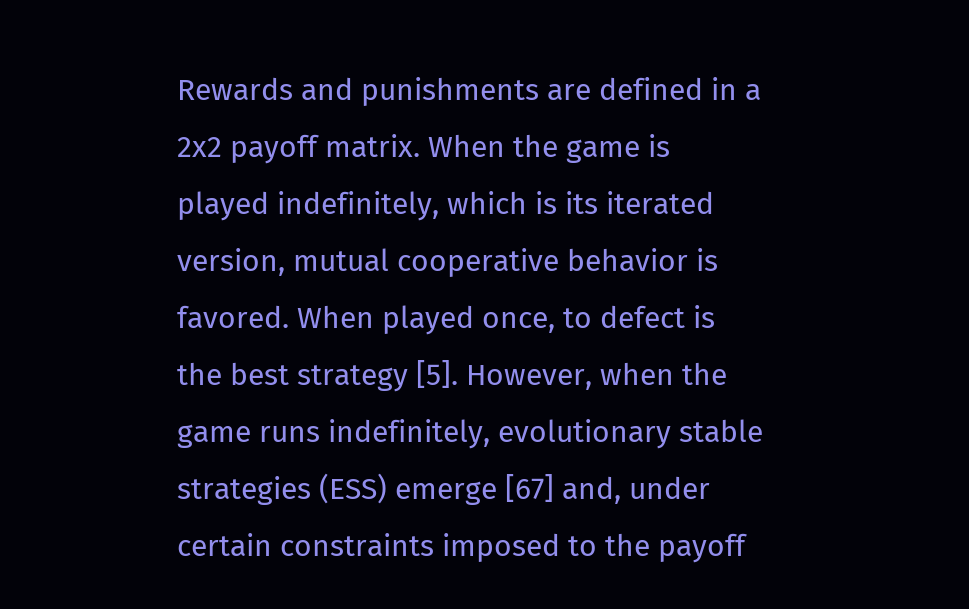Rewards and punishments are defined in a 2x2 payoff matrix. When the game is played indefinitely, which is its iterated version, mutual cooperative behavior is favored. When played once, to defect is the best strategy [5]. However, when the game runs indefinitely, evolutionary stable strategies (ESS) emerge [67] and, under certain constraints imposed to the payoff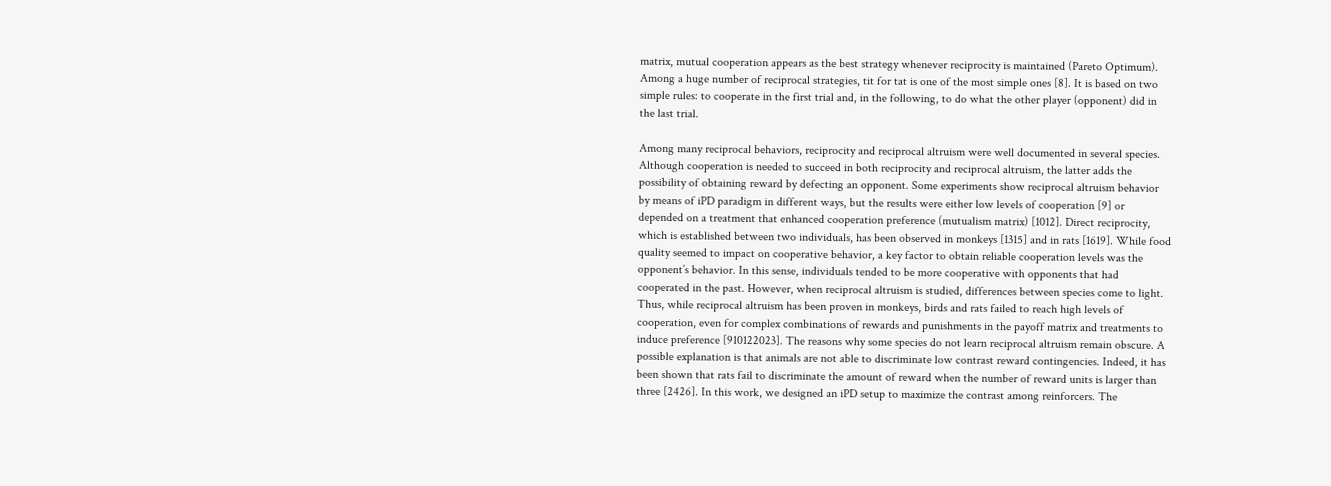matrix, mutual cooperation appears as the best strategy whenever reciprocity is maintained (Pareto Optimum). Among a huge number of reciprocal strategies, tit for tat is one of the most simple ones [8]. It is based on two simple rules: to cooperate in the first trial and, in the following, to do what the other player (opponent) did in the last trial.

Among many reciprocal behaviors, reciprocity and reciprocal altruism were well documented in several species. Although cooperation is needed to succeed in both reciprocity and reciprocal altruism, the latter adds the possibility of obtaining reward by defecting an opponent. Some experiments show reciprocal altruism behavior by means of iPD paradigm in different ways, but the results were either low levels of cooperation [9] or depended on a treatment that enhanced cooperation preference (mutualism matrix) [1012]. Direct reciprocity, which is established between two individuals, has been observed in monkeys [1315] and in rats [1619]. While food quality seemed to impact on cooperative behavior, a key factor to obtain reliable cooperation levels was the opponent’s behavior. In this sense, individuals tended to be more cooperative with opponents that had cooperated in the past. However, when reciprocal altruism is studied, differences between species come to light. Thus, while reciprocal altruism has been proven in monkeys, birds and rats failed to reach high levels of cooperation, even for complex combinations of rewards and punishments in the payoff matrix and treatments to induce preference [910122023]. The reasons why some species do not learn reciprocal altruism remain obscure. A possible explanation is that animals are not able to discriminate low contrast reward contingencies. Indeed, it has been shown that rats fail to discriminate the amount of reward when the number of reward units is larger than three [2426]. In this work, we designed an iPD setup to maximize the contrast among reinforcers. The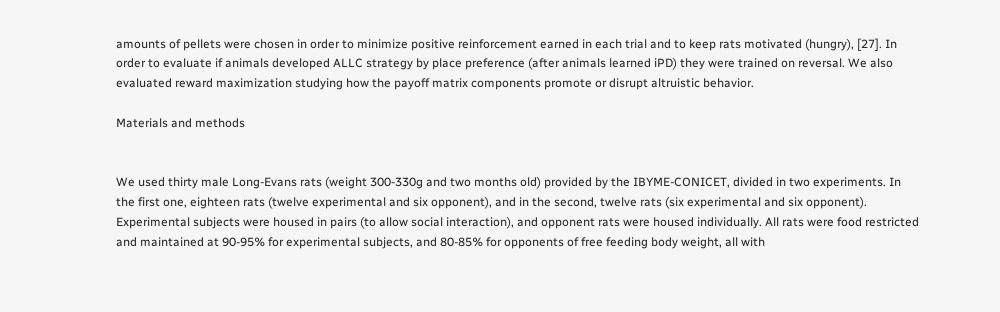amounts of pellets were chosen in order to minimize positive reinforcement earned in each trial and to keep rats motivated (hungry), [27]. In order to evaluate if animals developed ALLC strategy by place preference (after animals learned iPD) they were trained on reversal. We also evaluated reward maximization studying how the payoff matrix components promote or disrupt altruistic behavior.

Materials and methods


We used thirty male Long-Evans rats (weight 300-330g and two months old) provided by the IBYME-CONICET, divided in two experiments. In the first one, eighteen rats (twelve experimental and six opponent), and in the second, twelve rats (six experimental and six opponent). Experimental subjects were housed in pairs (to allow social interaction), and opponent rats were housed individually. All rats were food restricted and maintained at 90-95% for experimental subjects, and 80-85% for opponents of free feeding body weight, all with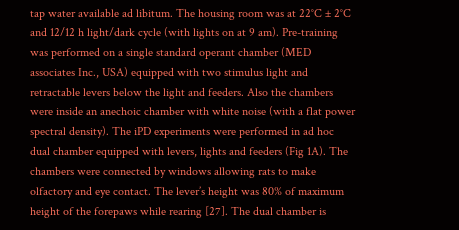tap water available ad libitum. The housing room was at 22°C ± 2°C and 12/12 h light/dark cycle (with lights on at 9 am). Pre-training was performed on a single standard operant chamber (MED associates Inc., USA) equipped with two stimulus light and retractable levers below the light and feeders. Also the chambers were inside an anechoic chamber with white noise (with a flat power spectral density). The iPD experiments were performed in ad hoc dual chamber equipped with levers, lights and feeders (Fig 1A). The chambers were connected by windows allowing rats to make olfactory and eye contact. The lever’s height was 80% of maximum height of the forepaws while rearing [27]. The dual chamber is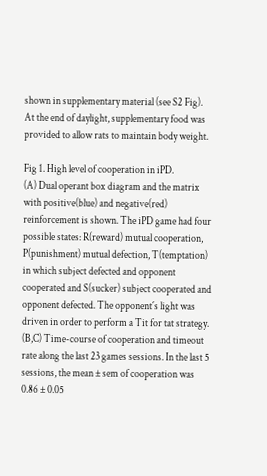shown in supplementary material (see S2 Fig). At the end of daylight, supplementary food was provided to allow rats to maintain body weight.

Fig 1. High level of cooperation in iPD.
(A) Dual operant box diagram and the matrix with positive(blue) and negative(red) reinforcement is shown. The iPD game had four possible states: R(reward) mutual cooperation, P(punishment) mutual defection, T(temptation) in which subject defected and opponent cooperated and S(sucker) subject cooperated and opponent defected. The opponent´s light was driven in order to perform a Tit for tat strategy. (B,C) Time-course of cooperation and timeout rate along the last 23 games sessions. In the last 5 sessions, the mean ± sem of cooperation was 0.86 ± 0.05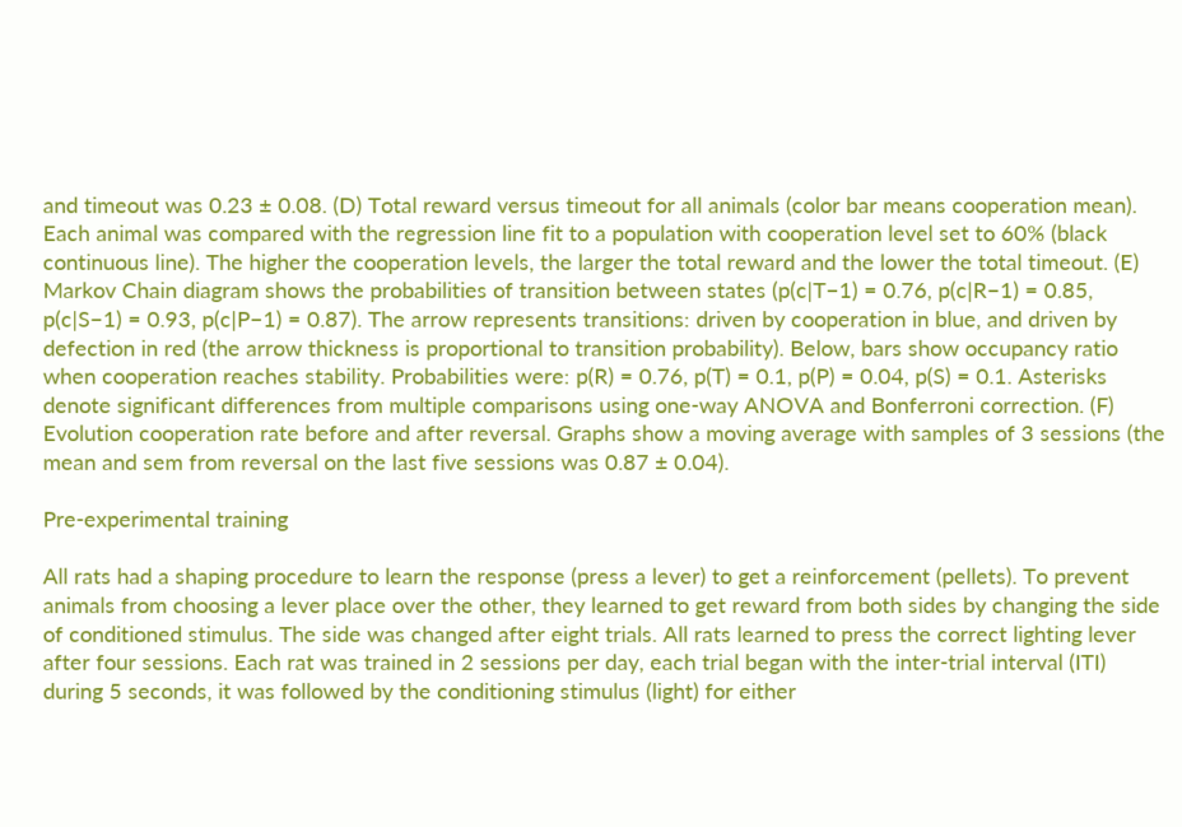and timeout was 0.23 ± 0.08. (D) Total reward versus timeout for all animals (color bar means cooperation mean). Each animal was compared with the regression line fit to a population with cooperation level set to 60% (black continuous line). The higher the cooperation levels, the larger the total reward and the lower the total timeout. (E) Markov Chain diagram shows the probabilities of transition between states (p(c|T−1) = 0.76, p(c|R−1) = 0.85, p(c|S−1) = 0.93, p(c|P−1) = 0.87). The arrow represents transitions: driven by cooperation in blue, and driven by defection in red (the arrow thickness is proportional to transition probability). Below, bars show occupancy ratio when cooperation reaches stability. Probabilities were: p(R) = 0.76, p(T) = 0.1, p(P) = 0.04, p(S) = 0.1. Asterisks denote significant differences from multiple comparisons using one-way ANOVA and Bonferroni correction. (F) Evolution cooperation rate before and after reversal. Graphs show a moving average with samples of 3 sessions (the mean and sem from reversal on the last five sessions was 0.87 ± 0.04).

Pre-experimental training

All rats had a shaping procedure to learn the response (press a lever) to get a reinforcement (pellets). To prevent animals from choosing a lever place over the other, they learned to get reward from both sides by changing the side of conditioned stimulus. The side was changed after eight trials. All rats learned to press the correct lighting lever after four sessions. Each rat was trained in 2 sessions per day, each trial began with the inter-trial interval (ITI) during 5 seconds, it was followed by the conditioning stimulus (light) for either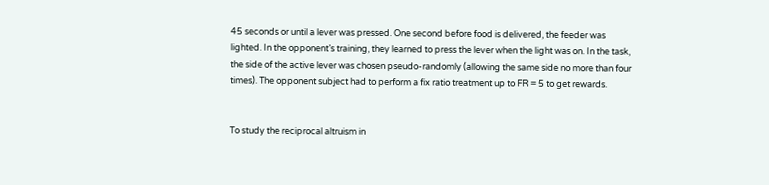45 seconds or until a lever was pressed. One second before food is delivered, the feeder was lighted. In the opponent’s training, they learned to press the lever when the light was on. In the task, the side of the active lever was chosen pseudo-randomly (allowing the same side no more than four times). The opponent subject had to perform a fix ratio treatment up to FR = 5 to get rewards.


To study the reciprocal altruism in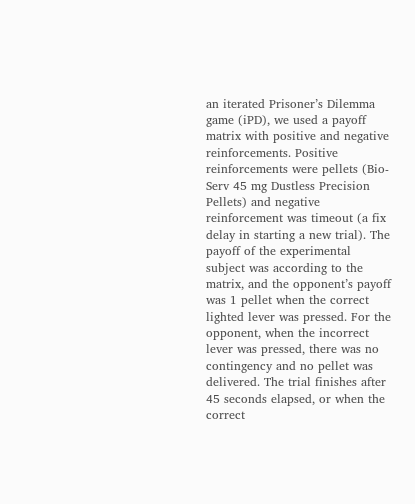an iterated Prisoner’s Dilemma game (iPD), we used a payoff matrix with positive and negative reinforcements. Positive reinforcements were pellets (Bio-Serv 45 mg Dustless Precision Pellets) and negative reinforcement was timeout (a fix delay in starting a new trial). The payoff of the experimental subject was according to the matrix, and the opponent’s payoff was 1 pellet when the correct lighted lever was pressed. For the opponent, when the incorrect lever was pressed, there was no contingency and no pellet was delivered. The trial finishes after 45 seconds elapsed, or when the correct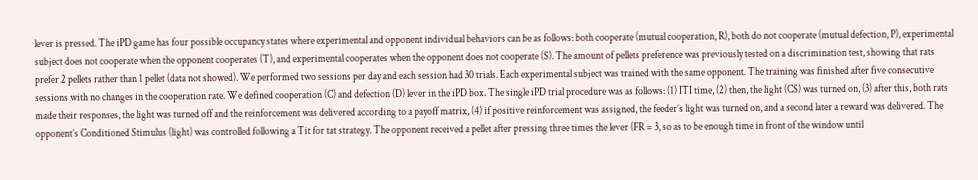lever is pressed. The iPD game has four possible occupancy states where experimental and opponent individual behaviors can be as follows: both cooperate (mutual cooperation, R), both do not cooperate (mutual defection, P), experimental subject does not cooperate when the opponent cooperates (T), and experimental cooperates when the opponent does not cooperate (S). The amount of pellets preference was previously tested on a discrimination test, showing that rats prefer 2 pellets rather than 1 pellet (data not showed). We performed two sessions per day and each session had 30 trials. Each experimental subject was trained with the same opponent. The training was finished after five consecutive sessions with no changes in the cooperation rate. We defined cooperation (C) and defection (D) lever in the iPD box. The single iPD trial procedure was as follows: (1) ITI time, (2) then, the light (CS) was turned on, (3) after this, both rats made their responses, the light was turned off and the reinforcement was delivered according to a payoff matrix, (4) if positive reinforcement was assigned, the feeder’s light was turned on, and a second later a reward was delivered. The opponent’s Conditioned Stimulus (light) was controlled following a Tit for tat strategy. The opponent received a pellet after pressing three times the lever (FR = 3, so as to be enough time in front of the window until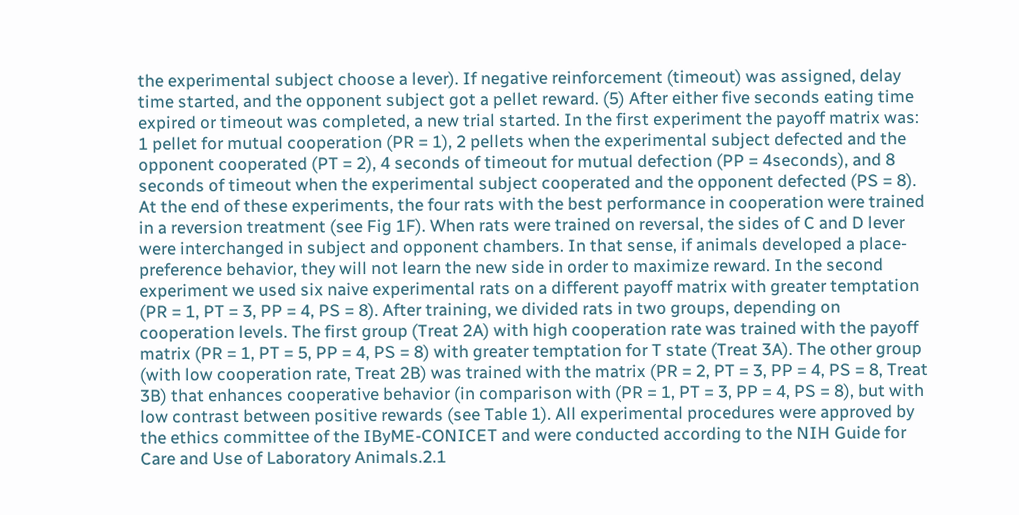the experimental subject choose a lever). If negative reinforcement (timeout) was assigned, delay time started, and the opponent subject got a pellet reward. (5) After either five seconds eating time expired or timeout was completed, a new trial started. In the first experiment the payoff matrix was: 1 pellet for mutual cooperation (PR = 1), 2 pellets when the experimental subject defected and the opponent cooperated (PT = 2), 4 seconds of timeout for mutual defection (PP = 4seconds), and 8 seconds of timeout when the experimental subject cooperated and the opponent defected (PS = 8). At the end of these experiments, the four rats with the best performance in cooperation were trained in a reversion treatment (see Fig 1F). When rats were trained on reversal, the sides of C and D lever were interchanged in subject and opponent chambers. In that sense, if animals developed a place-preference behavior, they will not learn the new side in order to maximize reward. In the second experiment we used six naive experimental rats on a different payoff matrix with greater temptation (PR = 1, PT = 3, PP = 4, PS = 8). After training, we divided rats in two groups, depending on cooperation levels. The first group (Treat 2A) with high cooperation rate was trained with the payoff matrix (PR = 1, PT = 5, PP = 4, PS = 8) with greater temptation for T state (Treat 3A). The other group (with low cooperation rate, Treat 2B) was trained with the matrix (PR = 2, PT = 3, PP = 4, PS = 8, Treat 3B) that enhances cooperative behavior (in comparison with (PR = 1, PT = 3, PP = 4, PS = 8), but with low contrast between positive rewards (see Table 1). All experimental procedures were approved by the ethics committee of the IByME-CONICET and were conducted according to the NIH Guide for Care and Use of Laboratory Animals.2.1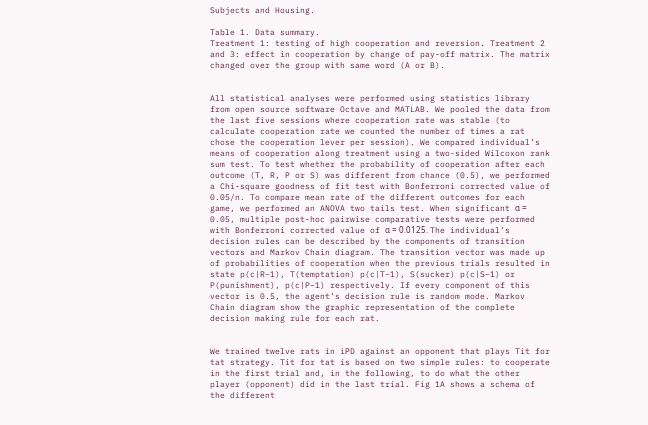Subjects and Housing.

Table 1. Data summary.
Treatment 1: testing of high cooperation and reversion. Treatment 2 and 3: effect in cooperation by change of pay-off matrix. The matrix changed over the group with same word (A or B).


All statistical analyses were performed using statistics library from open source software Octave and MATLAB. We pooled the data from the last five sessions where cooperation rate was stable (to calculate cooperation rate we counted the number of times a rat chose the cooperation lever per session). We compared individual’s means of cooperation along treatment using a two-sided Wilcoxon rank sum test. To test whether the probability of cooperation after each outcome (T, R, P or S) was different from chance (0.5), we performed a Chi-square goodness of fit test with Bonferroni corrected value of 0.05/n. To compare mean rate of the different outcomes for each game, we performed an ANOVA two tails test. When significant α = 0.05, multiple post-hoc pairwise comparative tests were performed with Bonferroni corrected value of α = 0.0125. The individual’s decision rules can be described by the components of transition vectors and Markov Chain diagram. The transition vector was made up of probabilities of cooperation when the previous trials resulted in state p(c|R−1), T(temptation) p(c|T−1), S(sucker) p(c|S−1) or P(punishment), p(c|P−1) respectively. If every component of this vector is 0.5, the agent’s decision rule is random mode. Markov Chain diagram show the graphic representation of the complete decision making rule for each rat.


We trained twelve rats in iPD against an opponent that plays Tit for tat strategy. Tit for tat is based on two simple rules: to cooperate in the first trial and, in the following, to do what the other player (opponent) did in the last trial. Fig 1A shows a schema of the different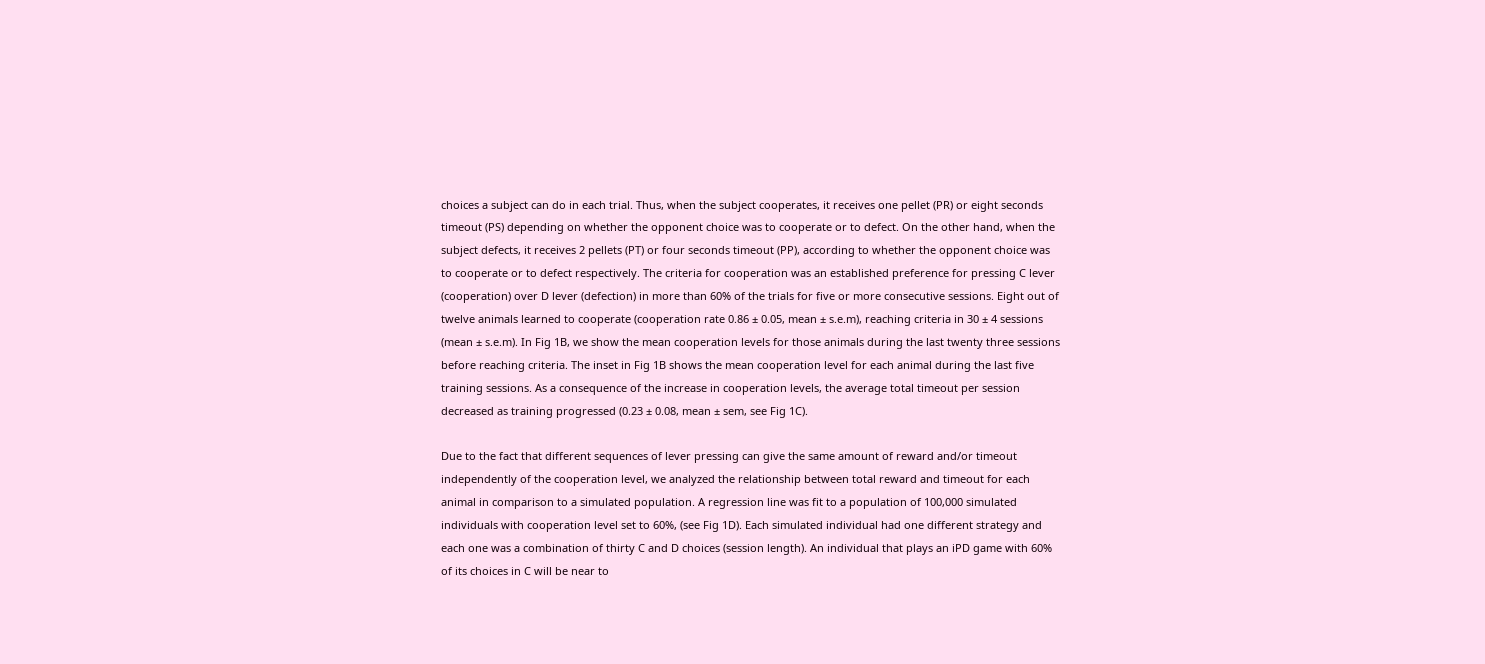choices a subject can do in each trial. Thus, when the subject cooperates, it receives one pellet (PR) or eight seconds timeout (PS) depending on whether the opponent choice was to cooperate or to defect. On the other hand, when the subject defects, it receives 2 pellets (PT) or four seconds timeout (PP), according to whether the opponent choice was to cooperate or to defect respectively. The criteria for cooperation was an established preference for pressing C lever (cooperation) over D lever (defection) in more than 60% of the trials for five or more consecutive sessions. Eight out of twelve animals learned to cooperate (cooperation rate 0.86 ± 0.05, mean ± s.e.m), reaching criteria in 30 ± 4 sessions (mean ± s.e.m). In Fig 1B, we show the mean cooperation levels for those animals during the last twenty three sessions before reaching criteria. The inset in Fig 1B shows the mean cooperation level for each animal during the last five training sessions. As a consequence of the increase in cooperation levels, the average total timeout per session decreased as training progressed (0.23 ± 0.08, mean ± sem, see Fig 1C).

Due to the fact that different sequences of lever pressing can give the same amount of reward and/or timeout independently of the cooperation level, we analyzed the relationship between total reward and timeout for each animal in comparison to a simulated population. A regression line was fit to a population of 100,000 simulated individuals with cooperation level set to 60%, (see Fig 1D). Each simulated individual had one different strategy and each one was a combination of thirty C and D choices (session length). An individual that plays an iPD game with 60% of its choices in C will be near to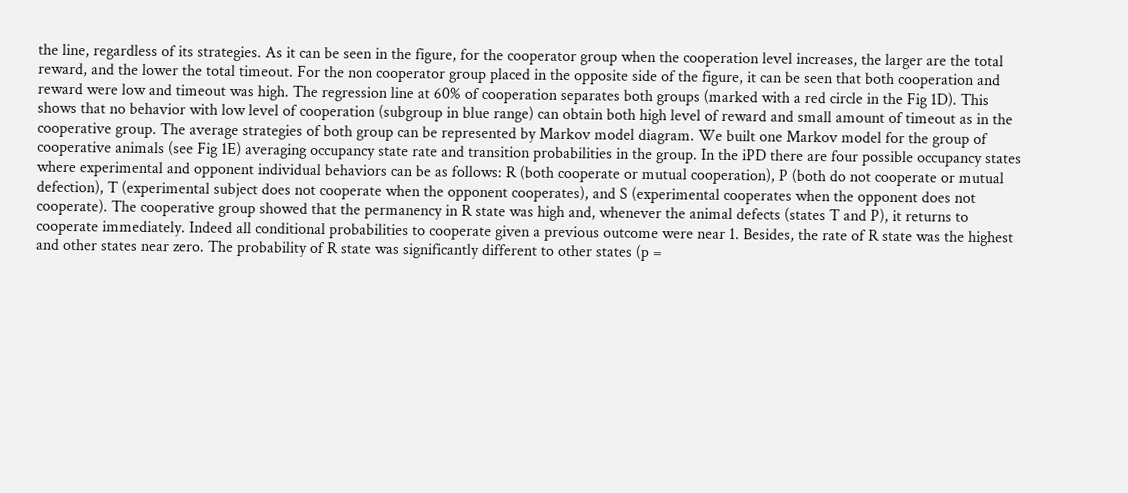the line, regardless of its strategies. As it can be seen in the figure, for the cooperator group when the cooperation level increases, the larger are the total reward, and the lower the total timeout. For the non cooperator group placed in the opposite side of the figure, it can be seen that both cooperation and reward were low and timeout was high. The regression line at 60% of cooperation separates both groups (marked with a red circle in the Fig 1D). This shows that no behavior with low level of cooperation (subgroup in blue range) can obtain both high level of reward and small amount of timeout as in the cooperative group. The average strategies of both group can be represented by Markov model diagram. We built one Markov model for the group of cooperative animals (see Fig 1E) averaging occupancy state rate and transition probabilities in the group. In the iPD there are four possible occupancy states where experimental and opponent individual behaviors can be as follows: R (both cooperate or mutual cooperation), P (both do not cooperate or mutual defection), T (experimental subject does not cooperate when the opponent cooperates), and S (experimental cooperates when the opponent does not cooperate). The cooperative group showed that the permanency in R state was high and, whenever the animal defects (states T and P), it returns to cooperate immediately. Indeed all conditional probabilities to cooperate given a previous outcome were near 1. Besides, the rate of R state was the highest and other states near zero. The probability of R state was significantly different to other states (p =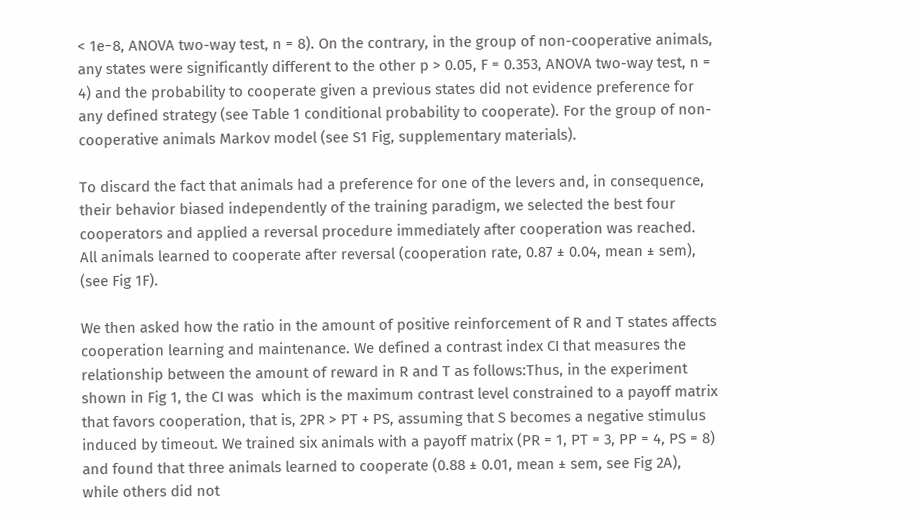< 1e−8, ANOVA two-way test, n = 8). On the contrary, in the group of non-cooperative animals, any states were significantly different to the other p > 0.05, F = 0.353, ANOVA two-way test, n = 4) and the probability to cooperate given a previous states did not evidence preference for any defined strategy (see Table 1 conditional probability to cooperate). For the group of non-cooperative animals Markov model (see S1 Fig, supplementary materials).

To discard the fact that animals had a preference for one of the levers and, in consequence, their behavior biased independently of the training paradigm, we selected the best four cooperators and applied a reversal procedure immediately after cooperation was reached. All animals learned to cooperate after reversal (cooperation rate, 0.87 ± 0.04, mean ± sem), (see Fig 1F).

We then asked how the ratio in the amount of positive reinforcement of R and T states affects cooperation learning and maintenance. We defined a contrast index CI that measures the relationship between the amount of reward in R and T as follows:Thus, in the experiment shown in Fig 1, the CI was  which is the maximum contrast level constrained to a payoff matrix that favors cooperation, that is, 2PR > PT + PS, assuming that S becomes a negative stimulus induced by timeout. We trained six animals with a payoff matrix (PR = 1, PT = 3, PP = 4, PS = 8) and found that three animals learned to cooperate (0.88 ± 0.01, mean ± sem, see Fig 2A), while others did not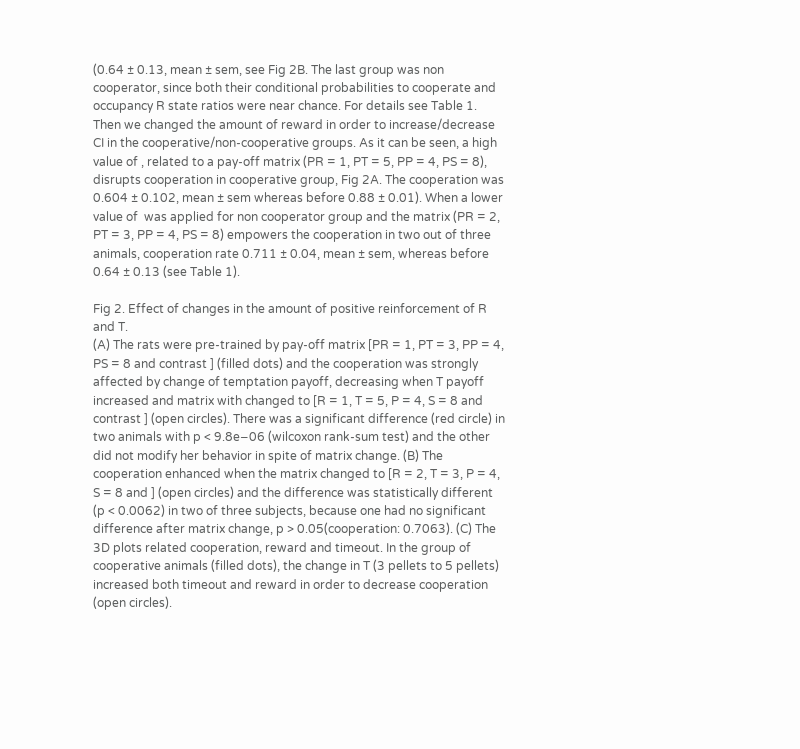(0.64 ± 0.13, mean ± sem, see Fig 2B. The last group was non cooperator, since both their conditional probabilities to cooperate and occupancy R state ratios were near chance. For details see Table 1. Then we changed the amount of reward in order to increase/decrease CI in the cooperative/non-cooperative groups. As it can be seen, a high value of , related to a pay-off matrix (PR = 1, PT = 5, PP = 4, PS = 8), disrupts cooperation in cooperative group, Fig 2A. The cooperation was 0.604 ± 0.102, mean ± sem whereas before 0.88 ± 0.01). When a lower value of  was applied for non cooperator group and the matrix (PR = 2, PT = 3, PP = 4, PS = 8) empowers the cooperation in two out of three animals, cooperation rate 0.711 ± 0.04, mean ± sem, whereas before 0.64 ± 0.13 (see Table 1).

Fig 2. Effect of changes in the amount of positive reinforcement of R and T.
(A) The rats were pre-trained by pay-off matrix [PR = 1, PT = 3, PP = 4, PS = 8 and contrast ] (filled dots) and the cooperation was strongly affected by change of temptation payoff, decreasing when T payoff increased and matrix with changed to [R = 1, T = 5, P = 4, S = 8 and contrast ] (open circles). There was a significant difference (red circle) in two animals with p < 9.8e−06 (wilcoxon rank-sum test) and the other did not modify her behavior in spite of matrix change. (B) The cooperation enhanced when the matrix changed to [R = 2, T = 3, P = 4, S = 8 and ] (open circles) and the difference was statistically different (p < 0.0062) in two of three subjects, because one had no significant difference after matrix change, p > 0.05(cooperation: 0.7063). (C) The 3D plots related cooperation, reward and timeout. In the group of cooperative animals (filled dots), the change in T (3 pellets to 5 pellets) increased both timeout and reward in order to decrease cooperation (open circles).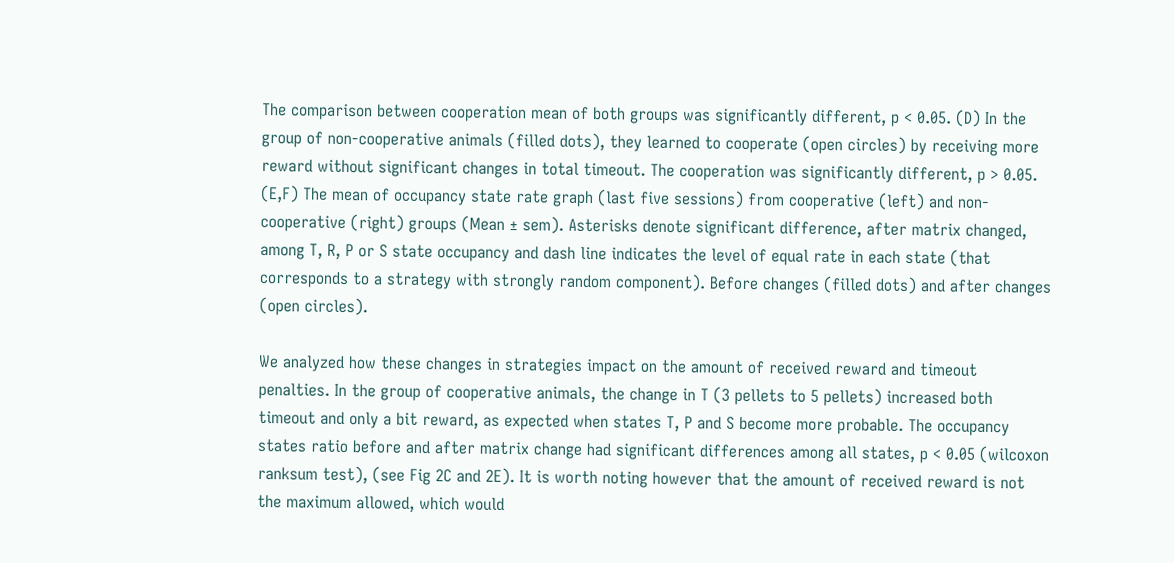The comparison between cooperation mean of both groups was significantly different, p < 0.05. (D) In the group of non-cooperative animals (filled dots), they learned to cooperate (open circles) by receiving more reward without significant changes in total timeout. The cooperation was significantly different, p > 0.05. (E,F) The mean of occupancy state rate graph (last five sessions) from cooperative (left) and non-cooperative (right) groups (Mean ± sem). Asterisks denote significant difference, after matrix changed, among T, R, P or S state occupancy and dash line indicates the level of equal rate in each state (that corresponds to a strategy with strongly random component). Before changes (filled dots) and after changes (open circles).

We analyzed how these changes in strategies impact on the amount of received reward and timeout penalties. In the group of cooperative animals, the change in T (3 pellets to 5 pellets) increased both timeout and only a bit reward, as expected when states T, P and S become more probable. The occupancy states ratio before and after matrix change had significant differences among all states, p < 0.05 (wilcoxon ranksum test), (see Fig 2C and 2E). It is worth noting however that the amount of received reward is not the maximum allowed, which would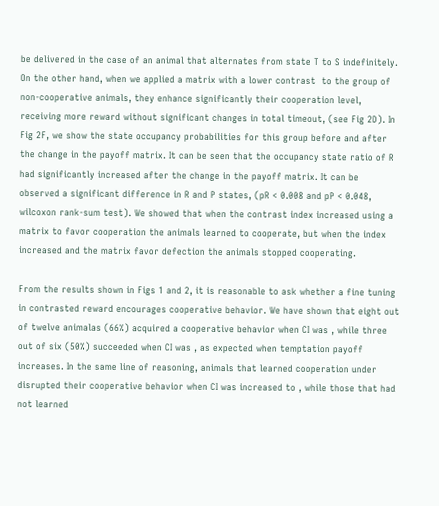be delivered in the case of an animal that alternates from state T to S indefinitely. On the other hand, when we applied a matrix with a lower contrast  to the group of non-cooperative animals, they enhance significantly their cooperation level, receiving more reward without significant changes in total timeout, (see Fig 2D). In Fig 2F, we show the state occupancy probabilities for this group before and after the change in the payoff matrix. It can be seen that the occupancy state ratio of R had significantly increased after the change in the payoff matrix. It can be observed a significant difference in R and P states, (pR < 0.008 and pP < 0.048, wilcoxon rank-sum test). We showed that when the contrast index increased using a matrix to favor cooperation the animals learned to cooperate, but when the index increased and the matrix favor defection the animals stopped cooperating.

From the results shown in Figs 1 and 2, it is reasonable to ask whether a fine tuning in contrasted reward encourages cooperative behavior. We have shown that eight out of twelve animalas (66%) acquired a cooperative behavior when CI was , while three out of six (50%) succeeded when CI was , as expected when temptation payoff increases. In the same line of reasoning, animals that learned cooperation under  disrupted their cooperative behavior when CI was increased to , while those that had not learned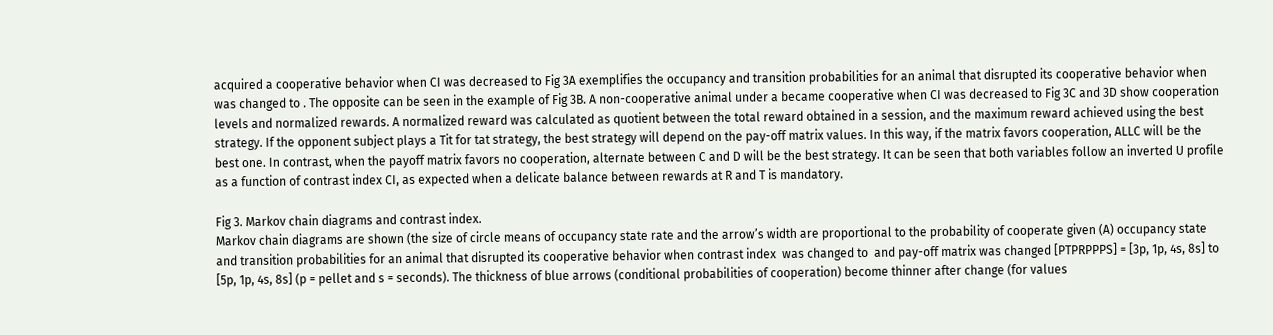acquired a cooperative behavior when CI was decreased to Fig 3A exemplifies the occupancy and transition probabilities for an animal that disrupted its cooperative behavior when  was changed to . The opposite can be seen in the example of Fig 3B. A non-cooperative animal under a became cooperative when CI was decreased to Fig 3C and 3D show cooperation levels and normalized rewards. A normalized reward was calculated as quotient between the total reward obtained in a session, and the maximum reward achieved using the best strategy. If the opponent subject plays a Tit for tat strategy, the best strategy will depend on the pay-off matrix values. In this way, if the matrix favors cooperation, ALLC will be the best one. In contrast, when the payoff matrix favors no cooperation, alternate between C and D will be the best strategy. It can be seen that both variables follow an inverted U profile as a function of contrast index CI, as expected when a delicate balance between rewards at R and T is mandatory.

Fig 3. Markov chain diagrams and contrast index.
Markov chain diagrams are shown (the size of circle means of occupancy state rate and the arrow’s width are proportional to the probability of cooperate given (A) occupancy state and transition probabilities for an animal that disrupted its cooperative behavior when contrast index  was changed to  and pay-off matrix was changed [PTPRPPPS] = [3p, 1p, 4s, 8s] to [5p, 1p, 4s, 8s] (p = pellet and s = seconds). The thickness of blue arrows (conditional probabilities of cooperation) become thinner after change (for values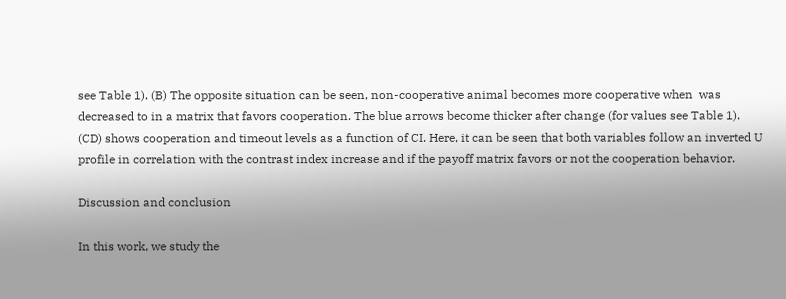see Table 1). (B) The opposite situation can be seen, non-cooperative animal becomes more cooperative when  was decreased to in a matrix that favors cooperation. The blue arrows become thicker after change (for values see Table 1). (CD) shows cooperation and timeout levels as a function of CI. Here, it can be seen that both variables follow an inverted U profile in correlation with the contrast index increase and if the payoff matrix favors or not the cooperation behavior.

Discussion and conclusion

In this work, we study the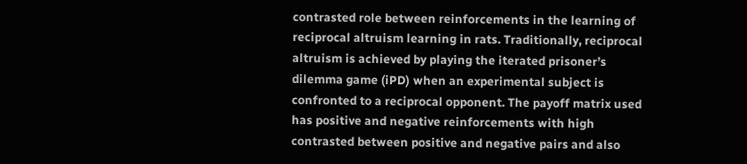contrasted role between reinforcements in the learning of reciprocal altruism learning in rats. Traditionally, reciprocal altruism is achieved by playing the iterated prisoner’s dilemma game (iPD) when an experimental subject is confronted to a reciprocal opponent. The payoff matrix used has positive and negative reinforcements with high contrasted between positive and negative pairs and also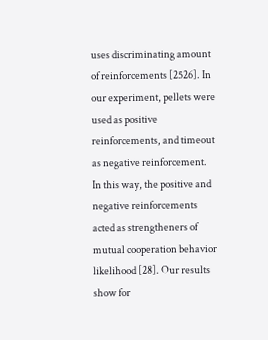uses discriminating amount of reinforcements [2526]. In our experiment, pellets were used as positive reinforcements, and timeout as negative reinforcement. In this way, the positive and negative reinforcements acted as strengtheners of mutual cooperation behavior likelihood [28]. Our results show for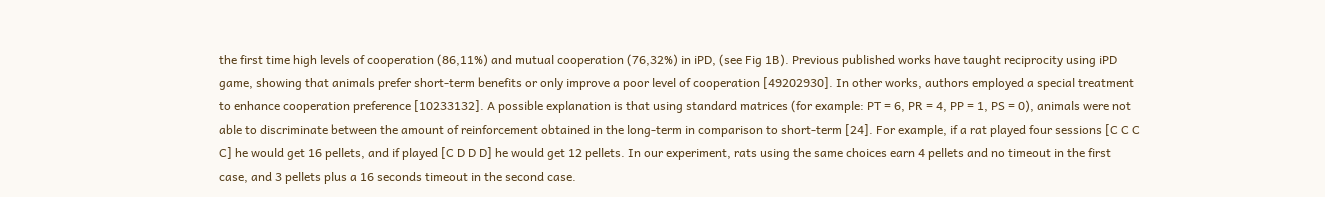the first time high levels of cooperation (86,11%) and mutual cooperation (76,32%) in iPD, (see Fig 1B). Previous published works have taught reciprocity using iPD game, showing that animals prefer short-term benefits or only improve a poor level of cooperation [49202930]. In other works, authors employed a special treatment to enhance cooperation preference [10233132]. A possible explanation is that using standard matrices (for example: PT = 6, PR = 4, PP = 1, PS = 0), animals were not able to discriminate between the amount of reinforcement obtained in the long-term in comparison to short-term [24]. For example, if a rat played four sessions [C C C C] he would get 16 pellets, and if played [C D D D] he would get 12 pellets. In our experiment, rats using the same choices earn 4 pellets and no timeout in the first case, and 3 pellets plus a 16 seconds timeout in the second case.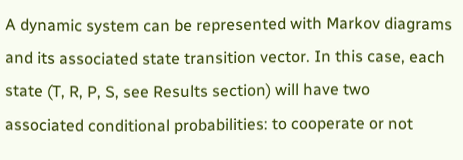A dynamic system can be represented with Markov diagrams and its associated state transition vector. In this case, each state (T, R, P, S, see Results section) will have two associated conditional probabilities: to cooperate or not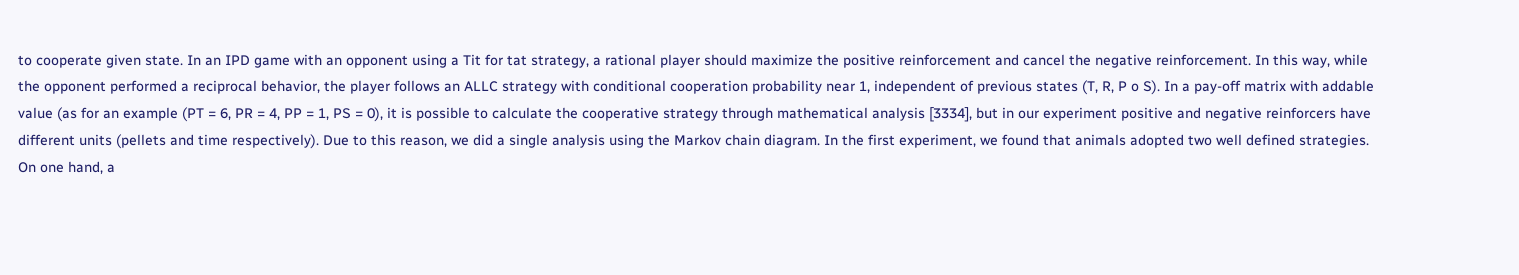to cooperate given state. In an IPD game with an opponent using a Tit for tat strategy, a rational player should maximize the positive reinforcement and cancel the negative reinforcement. In this way, while the opponent performed a reciprocal behavior, the player follows an ALLC strategy with conditional cooperation probability near 1, independent of previous states (T, R, P o S). In a pay-off matrix with addable value (as for an example (PT = 6, PR = 4, PP = 1, PS = 0), it is possible to calculate the cooperative strategy through mathematical analysis [3334], but in our experiment positive and negative reinforcers have different units (pellets and time respectively). Due to this reason, we did a single analysis using the Markov chain diagram. In the first experiment, we found that animals adopted two well defined strategies. On one hand, a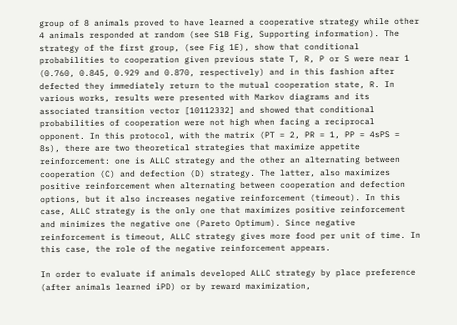group of 8 animals proved to have learned a cooperative strategy while other 4 animals responded at random (see S1B Fig, Supporting information). The strategy of the first group, (see Fig 1E), show that conditional probabilities to cooperation given previous state T, R, P or S were near 1 (0.760, 0.845, 0.929 and 0.870, respectively) and in this fashion after defected they immediately return to the mutual cooperation state, R. In various works, results were presented with Markov diagrams and its associated transition vector [10112332] and showed that conditional probabilities of cooperation were not high when facing a reciprocal opponent. In this protocol, with the matrix (PT = 2, PR = 1, PP = 4sPS = 8s), there are two theoretical strategies that maximize appetite reinforcement: one is ALLC strategy and the other an alternating between cooperation (C) and defection (D) strategy. The latter, also maximizes positive reinforcement when alternating between cooperation and defection options, but it also increases negative reinforcement (timeout). In this case, ALLC strategy is the only one that maximizes positive reinforcement and minimizes the negative one (Pareto Optimum). Since negative reinforcement is timeout, ALLC strategy gives more food per unit of time. In this case, the role of the negative reinforcement appears.

In order to evaluate if animals developed ALLC strategy by place preference (after animals learned iPD) or by reward maximization,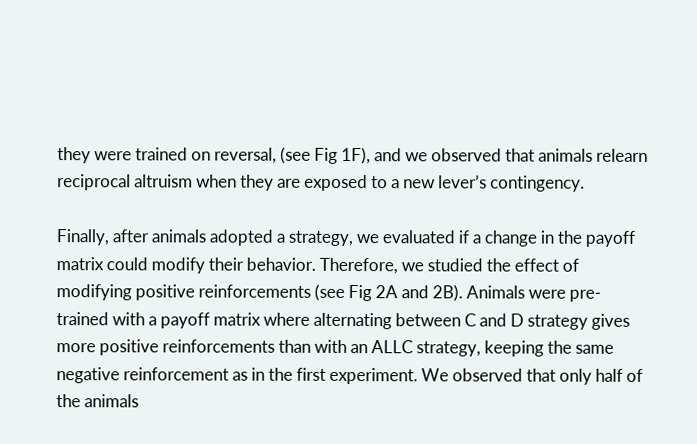they were trained on reversal, (see Fig 1F), and we observed that animals relearn reciprocal altruism when they are exposed to a new lever’s contingency.

Finally, after animals adopted a strategy, we evaluated if a change in the payoff matrix could modify their behavior. Therefore, we studied the effect of modifying positive reinforcements (see Fig 2A and 2B). Animals were pre-trained with a payoff matrix where alternating between C and D strategy gives more positive reinforcements than with an ALLC strategy, keeping the same negative reinforcement as in the first experiment. We observed that only half of the animals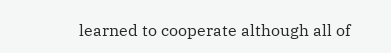learned to cooperate although all of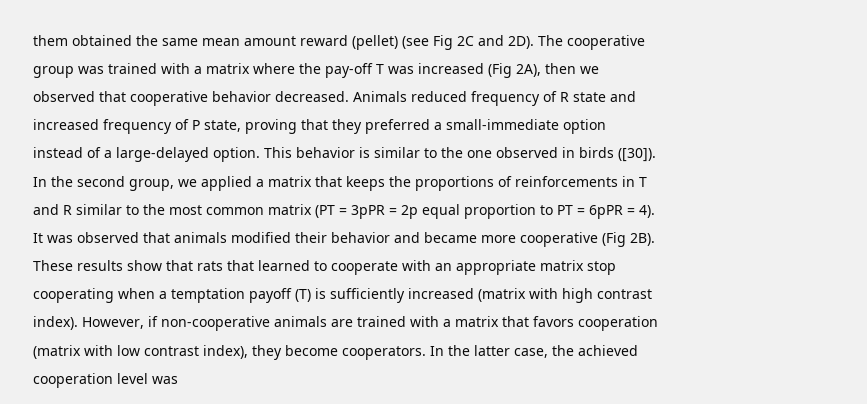them obtained the same mean amount reward (pellet) (see Fig 2C and 2D). The cooperative group was trained with a matrix where the pay-off T was increased (Fig 2A), then we observed that cooperative behavior decreased. Animals reduced frequency of R state and increased frequency of P state, proving that they preferred a small-immediate option instead of a large-delayed option. This behavior is similar to the one observed in birds ([30]). In the second group, we applied a matrix that keeps the proportions of reinforcements in T and R similar to the most common matrix (PT = 3pPR = 2p equal proportion to PT = 6pPR = 4). It was observed that animals modified their behavior and became more cooperative (Fig 2B). These results show that rats that learned to cooperate with an appropriate matrix stop cooperating when a temptation payoff (T) is sufficiently increased (matrix with high contrast index). However, if non-cooperative animals are trained with a matrix that favors cooperation (matrix with low contrast index), they become cooperators. In the latter case, the achieved cooperation level was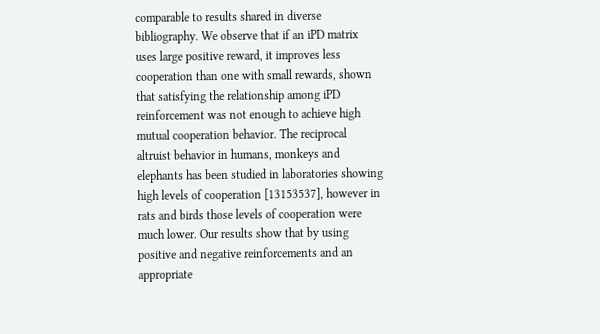comparable to results shared in diverse bibliography. We observe that if an iPD matrix uses large positive reward, it improves less cooperation than one with small rewards, shown that satisfying the relationship among iPD reinforcement was not enough to achieve high mutual cooperation behavior. The reciprocal altruist behavior in humans, monkeys and elephants has been studied in laboratories showing high levels of cooperation [13153537], however in rats and birds those levels of cooperation were much lower. Our results show that by using positive and negative reinforcements and an appropriate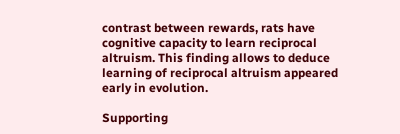contrast between rewards, rats have cognitive capacity to learn reciprocal altruism. This finding allows to deduce learning of reciprocal altruism appeared early in evolution.

Supporting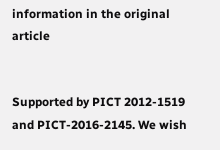information in the original article


Supported by PICT 2012-1519 and PICT-2016-2145. We wish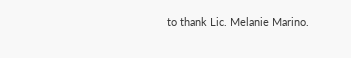to thank Lic. Melanie Marino.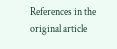References in the original article